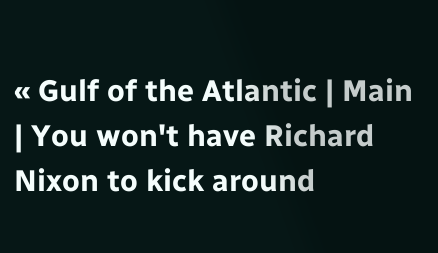« Gulf of the Atlantic | Main | You won't have Richard Nixon to kick around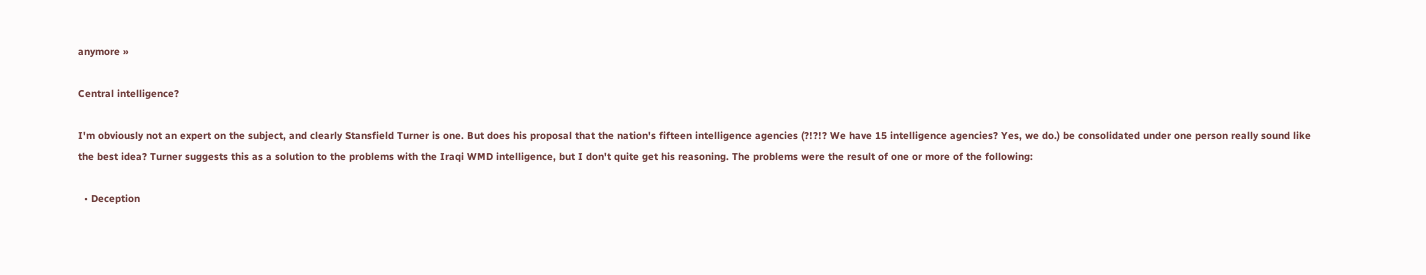anymore »

Central intelligence?

I'm obviously not an expert on the subject, and clearly Stansfield Turner is one. But does his proposal that the nation's fifteen intelligence agencies (?!?!? We have 15 intelligence agencies? Yes, we do.) be consolidated under one person really sound like the best idea? Turner suggests this as a solution to the problems with the Iraqi WMD intelligence, but I don't quite get his reasoning. The problems were the result of one or more of the following:

  • Deception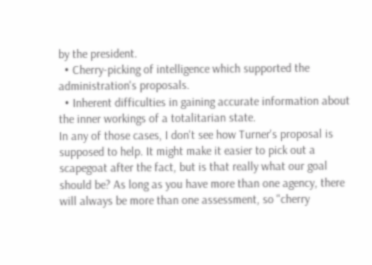by the president.
  • Cherry-picking of intelligence which supported the administration's proposals.
  • Inherent difficulties in gaining accurate information about the inner workings of a totalitarian state.
In any of those cases, I don't see how Turner's proposal is supposed to help. It might make it easier to pick out a scapegoat after the fact, but is that really what our goal should be? As long as you have more than one agency, there will always be more than one assessment, so "cherry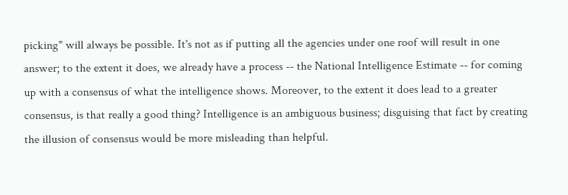picking" will always be possible. It's not as if putting all the agencies under one roof will result in one answer; to the extent it does, we already have a process -- the National Intelligence Estimate -- for coming up with a consensus of what the intelligence shows. Moreover, to the extent it does lead to a greater consensus, is that really a good thing? Intelligence is an ambiguous business; disguising that fact by creating the illusion of consensus would be more misleading than helpful.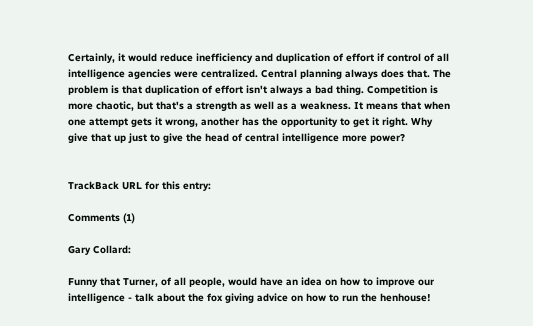Certainly, it would reduce inefficiency and duplication of effort if control of all intelligence agencies were centralized. Central planning always does that. The problem is that duplication of effort isn't always a bad thing. Competition is more chaotic, but that's a strength as well as a weakness. It means that when one attempt gets it wrong, another has the opportunity to get it right. Why give that up just to give the head of central intelligence more power?


TrackBack URL for this entry:

Comments (1)

Gary Collard:

Funny that Turner, of all people, would have an idea on how to improve our intelligence - talk about the fox giving advice on how to run the henhouse!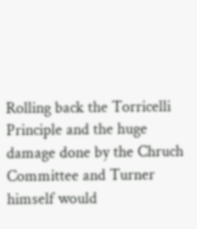Rolling back the Torricelli Principle and the huge damage done by the Chruch Committee and Turner himself would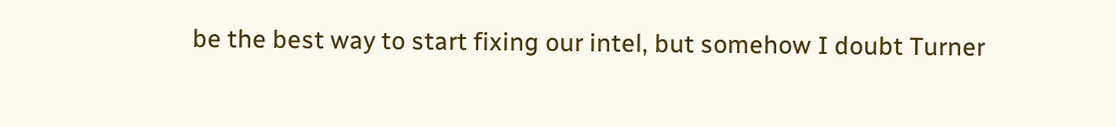be the best way to start fixing our intel, but somehow I doubt Turner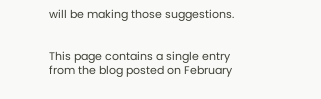will be making those suggestions.


This page contains a single entry from the blog posted on February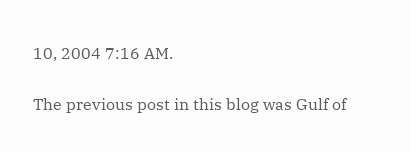10, 2004 7:16 AM.

The previous post in this blog was Gulf of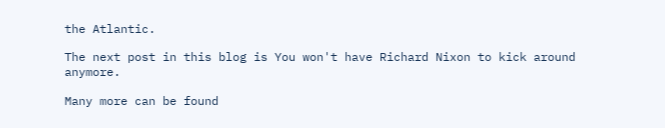the Atlantic.

The next post in this blog is You won't have Richard Nixon to kick around anymore.

Many more can be found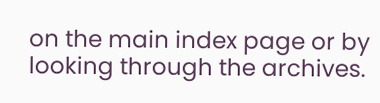on the main index page or by looking through the archives.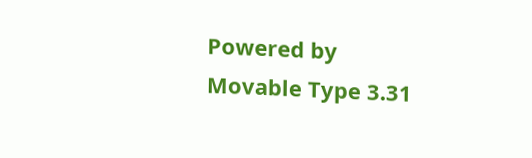Powered by
Movable Type 3.31